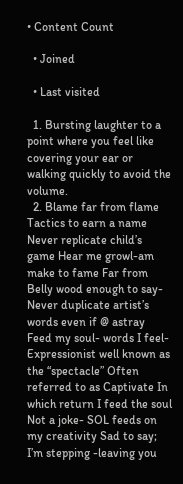• Content Count

  • Joined

  • Last visited

  1. Bursting laughter to a point where you feel like covering your ear or walking quickly to avoid the volume.
  2. Blame far from flame Tactics to earn a name Never replicate child’s game Hear me growl-am make to fame Far from Belly wood enough to say- Never duplicate artist’s words even if @ astray Feed my soul- words I feel- Expressionist well known as the “spectacle” Often referred to as Captivate In which return I feed the soul Not a joke- SOL feeds on my creativity Sad to say; I’m stepping -leaving you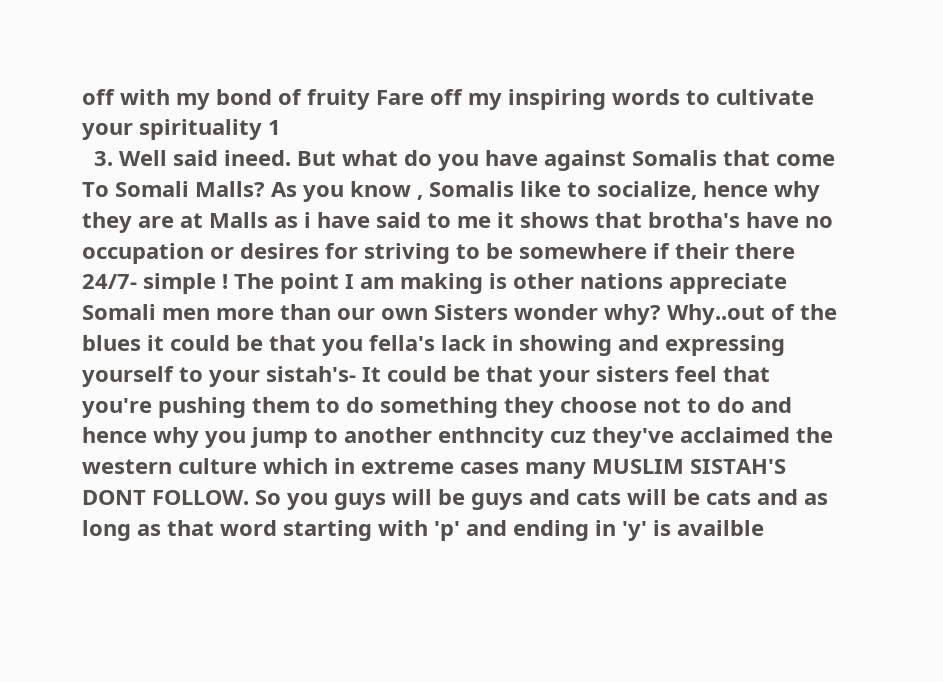off with my bond of fruity Fare off my inspiring words to cultivate your spirituality 1
  3. Well said ineed. But what do you have against Somalis that come To Somali Malls? As you know , Somalis like to socialize, hence why they are at Malls as i have said to me it shows that brotha's have no occupation or desires for striving to be somewhere if their there 24/7- simple ! The point I am making is other nations appreciate Somali men more than our own Sisters wonder why? Why..out of the blues it could be that you fella's lack in showing and expressing yourself to your sistah's- It could be that your sisters feel that you're pushing them to do something they choose not to do and hence why you jump to another enthncity cuz they've acclaimed the western culture which in extreme cases many MUSLIM SISTAH'S DONT FOLLOW. So you guys will be guys and cats will be cats and as long as that word starting with 'p' and ending in 'y' is availble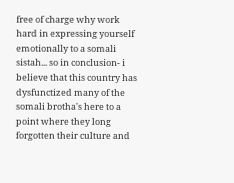free of charge why work hard in expressing yourself emotionally to a somali sistah... so in conclusion- i believe that this country has dysfunctized many of the somali brotha's here to a point where they long forgotten their culture and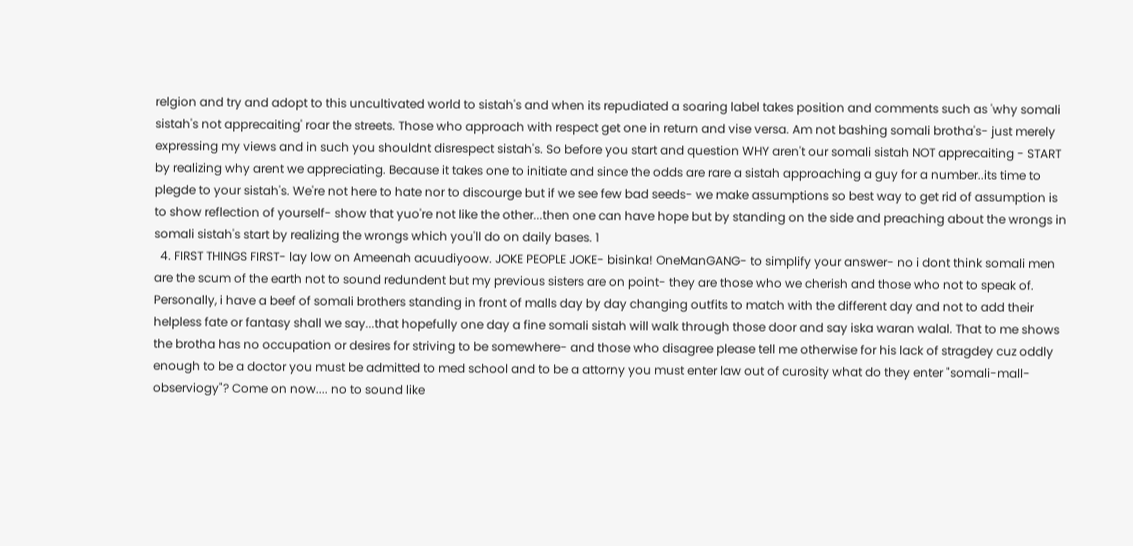relgion and try and adopt to this uncultivated world to sistah's and when its repudiated a soaring label takes position and comments such as 'why somali sistah's not apprecaiting' roar the streets. Those who approach with respect get one in return and vise versa. Am not bashing somali brotha's- just merely expressing my views and in such you shouldnt disrespect sistah's. So before you start and question WHY aren't our somali sistah NOT apprecaiting - START by realizing why arent we appreciating. Because it takes one to initiate and since the odds are rare a sistah approaching a guy for a number..its time to plegde to your sistah's. We're not here to hate nor to discourge but if we see few bad seeds- we make assumptions so best way to get rid of assumption is to show reflection of yourself- show that yuo're not like the other...then one can have hope but by standing on the side and preaching about the wrongs in somali sistah's start by realizing the wrongs which you'll do on daily bases. 1
  4. FIRST THINGS FIRST- lay low on Ameenah acuudiyoow. JOKE PEOPLE JOKE- bisinka! OneManGANG- to simplify your answer- no i dont think somali men are the scum of the earth not to sound redundent but my previous sisters are on point- they are those who we cherish and those who not to speak of. Personally, i have a beef of somali brothers standing in front of malls day by day changing outfits to match with the different day and not to add their helpless fate or fantasy shall we say...that hopefully one day a fine somali sistah will walk through those door and say iska waran walal. That to me shows the brotha has no occupation or desires for striving to be somewhere- and those who disagree please tell me otherwise for his lack of stragdey cuz oddly enough to be a doctor you must be admitted to med school and to be a attorny you must enter law out of curosity what do they enter "somali-mall-observiogy"? Come on now.... no to sound like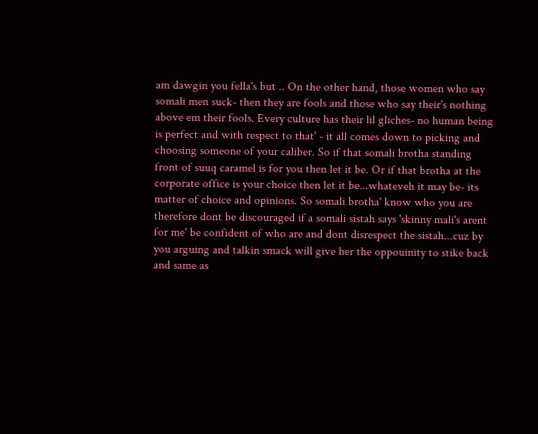am dawgin you fella's but .. On the other hand, those women who say somali men suck- then they are fools and those who say their's nothing above em their fools. Every culture has their lil gliches- no human being is perfect and with respect to that' - it all comes down to picking and choosing someone of your caliber. So if that somali brotha standing front of suuq caramel is for you then let it be. Or if that brotha at the corporate office is your choice then let it be...whateveh it may be- its matter of choice and opinions. So somali brotha' know who you are therefore dont be discouraged if a somali sistah says 'skinny mali's arent for me' be confident of who are and dont disrespect the sistah...cuz by you arguing and talkin smack will give her the oppouinity to stike back and same as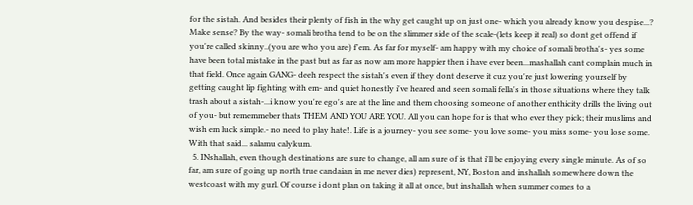for the sistah. And besides their plenty of fish in the why get caught up on just one- which you already know you despise...? Make sense? By the way- somali brotha tend to be on the slimmer side of the scale-(lets keep it real) so dont get offend if you're called skinny..(you are who you are) f'em. As far for myself- am happy with my choice of somali brotha's- yes some have been total mistake in the past but as far as now am more happier then i have ever been...mashallah cant complain much in that field. Once again GANG- deeh respect the sistah's even if they dont deserve it cuz you're just lowering yourself by getting caught lip fighting with em- and quiet honestly i've heared and seen somali fella's in those situations where they talk trash about a sistah-...i know you're ego's are at the line and them choosing someone of another enthicity drills the living out of you- but rememmeber thats THEM AND YOU ARE YOU. All you can hope for is that who ever they pick; their muslims and wish em luck simple.- no need to play hate!. Life is a journey- you see some- you love some- you miss some- you lose some. With that said... salamu calykum.
  5. INshallah, even though destinations are sure to change, all am sure of is that i'll be enjoying every single minute. As of so far, am sure of going up north true candaian in me never dies) represent, NY, Boston and inshallah somewhere down the westcoast with my gurl. Of course i dont plan on taking it all at once, but inshallah when summer comes to a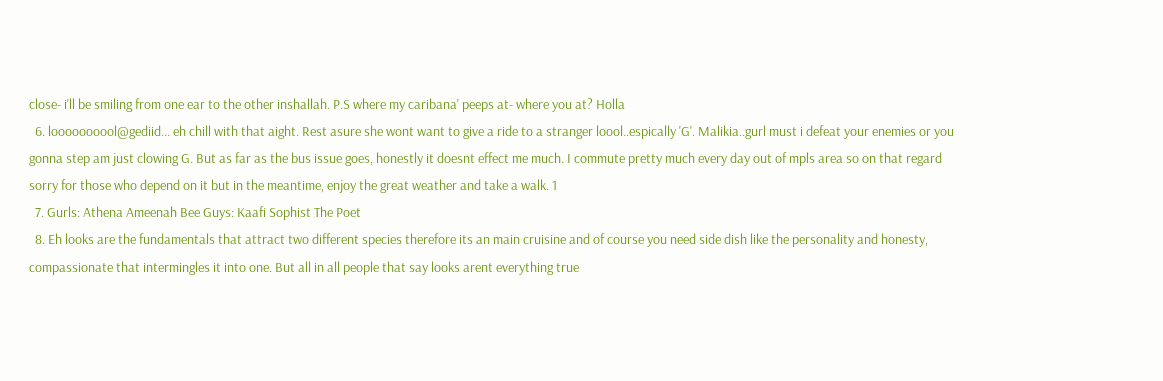close- i'll be smiling from one ear to the other inshallah. P.S where my caribana' peeps at- where you at? Holla
  6. loooooooool@gediid... eh chill with that aight. Rest asure she wont want to give a ride to a stranger loool..espically 'G'. Malikia..gurl must i defeat your enemies or you gonna step am just clowing G. But as far as the bus issue goes, honestly it doesnt effect me much. I commute pretty much every day out of mpls area so on that regard sorry for those who depend on it but in the meantime, enjoy the great weather and take a walk. 1
  7. Gurls: Athena Ameenah Bee Guys: Kaafi Sophist The Poet
  8. Eh looks are the fundamentals that attract two different species therefore its an main cruisine and of course you need side dish like the personality and honesty, compassionate that intermingles it into one. But all in all people that say looks arent everything true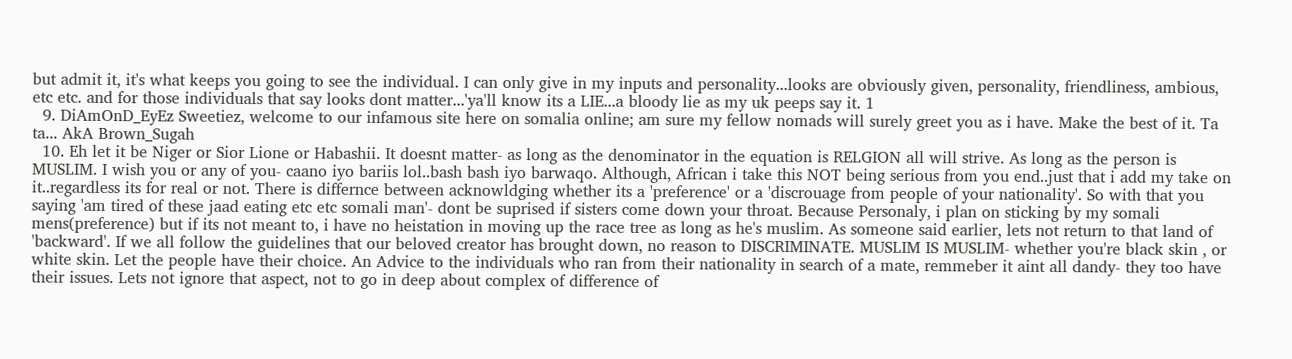but admit it, it's what keeps you going to see the individual. I can only give in my inputs and personality...looks are obviously given, personality, friendliness, ambious, etc etc. and for those individuals that say looks dont matter...'ya'll know its a LIE...a bloody lie as my uk peeps say it. 1
  9. DiAmOnD_EyEz Sweetiez, welcome to our infamous site here on somalia online; am sure my fellow nomads will surely greet you as i have. Make the best of it. Ta ta... AkA Brown_Sugah
  10. Eh let it be Niger or Sior Lione or Habashii. It doesnt matter- as long as the denominator in the equation is RELGION all will strive. As long as the person is MUSLIM. I wish you or any of you- caano iyo bariis lol..bash bash iyo barwaqo. Although, African i take this NOT being serious from you end..just that i add my take on it..regardless its for real or not. There is differnce between acknowldging whether its a 'preference' or a 'discrouage from people of your nationality'. So with that you saying 'am tired of these jaad eating etc etc somali man'- dont be suprised if sisters come down your throat. Because Personaly, i plan on sticking by my somali mens(preference) but if its not meant to, i have no heistation in moving up the race tree as long as he's muslim. As someone said earlier, lets not return to that land of 'backward'. If we all follow the guidelines that our beloved creator has brought down, no reason to DISCRIMINATE. MUSLIM IS MUSLIM- whether you're black skin , or white skin. Let the people have their choice. An Advice to the individuals who ran from their nationality in search of a mate, remmeber it aint all dandy- they too have their issues. Lets not ignore that aspect, not to go in deep about complex of difference of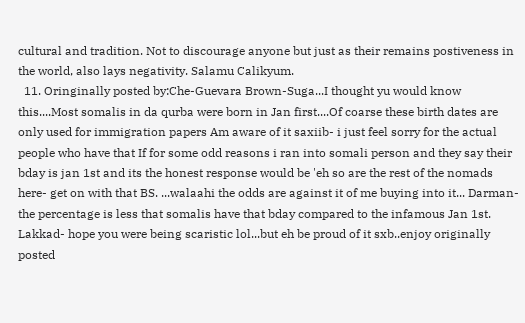cultural and tradition. Not to discourage anyone but just as their remains postiveness in the world, also lays negativity. Salamu Calikyum.
  11. Oringinally posted by:Che-Guevara Brown-Suga...I thought yu would know this....Most somalis in da qurba were born in Jan first....Of coarse these birth dates are only used for immigration papers Am aware of it saxiib- i just feel sorry for the actual people who have that If for some odd reasons i ran into somali person and they say their bday is jan 1st and its the honest response would be 'eh so are the rest of the nomads here- get on with that BS. ...walaahi the odds are against it of me buying into it... Darman- the percentage is less that somalis have that bday compared to the infamous Jan 1st. Lakkad- hope you were being scaristic lol...but eh be proud of it sxb..enjoy originally posted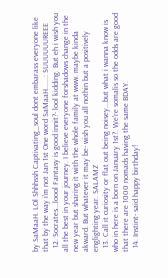by SaMaaH. LOl Shhhssh Captivating_soul dont embarass everyone like that by the way i'm not Jan 1st One word SaMaaH......: SUUUUUUREEE
  12. Socrates...loool Fantasy is good innit?- lool kidding. But eh i wish you all the best in your journey. I believe everyone forshadows change in the new year but sharing it with the whole family at www. maybe kinda akward. But whatever it may be- wish you all nothin but a positively englighting year. SALAMZ
  13. Call it curiosity or flat out being noisey...but what i wanna know is who in here is a born on January 1st?. We're somalis so the odds are good that there are 1000 nomads having the same BDAY.
  14. Instint- said happy birthday!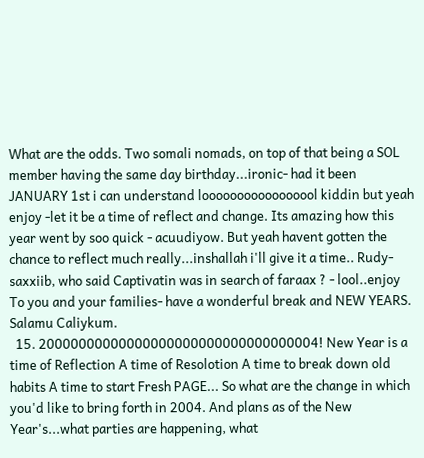What are the odds. Two somali nomads, on top of that being a SOL member having the same day birthday...ironic- had it been JANUARY 1st i can understand looooooooooooooool kiddin but yeah enjoy -let it be a time of reflect and change. Its amazing how this year went by soo quick - acuudiyow. But yeah havent gotten the chance to reflect much really...inshallah i'll give it a time.. Rudy- saxxiib, who said Captivatin was in search of faraax ? - lool..enjoy To you and your families- have a wonderful break and NEW YEARS. Salamu Caliykum.
  15. 20000000000000000000000000000000004! New Year is a time of Reflection A time of Resolotion A time to break down old habits A time to start Fresh PAGE... So what are the change in which you'd like to bring forth in 2004. And plans as of the New Year's...what parties are happening, what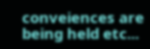conveiences are being held etc...